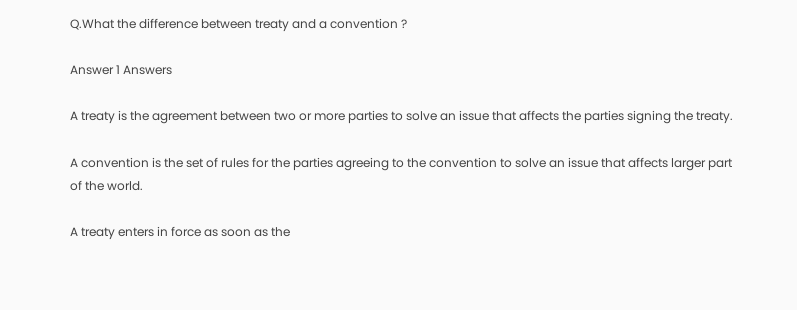Q.What the difference between treaty and a convention ?

Answer 1 Answers

A treaty is the agreement between two or more parties to solve an issue that affects the parties signing the treaty.

A convention is the set of rules for the parties agreeing to the convention to solve an issue that affects larger part of the world.

A treaty enters in force as soon as the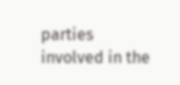parties involved in the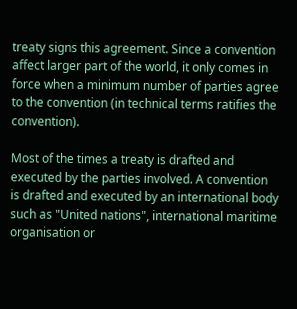treaty signs this agreement. Since a convention affect larger part of the world, it only comes in force when a minimum number of parties agree to the convention (in technical terms ratifies the convention).

Most of the times a treaty is drafted and executed by the parties involved. A convention is drafted and executed by an international body such as "United nations", international maritime organisation or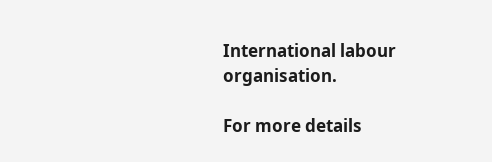International labour organisation.

For more details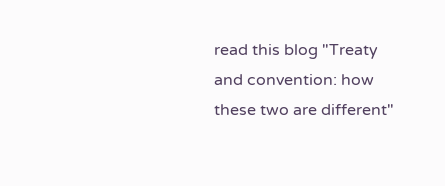read this blog "Treaty and convention: how these two are different"